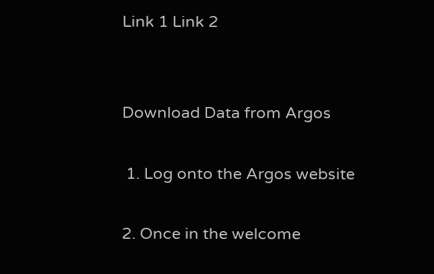Link 1 Link 2


Download Data from Argos

 1. Log onto the Argos website

2. Once in the welcome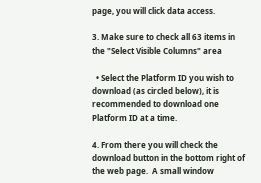page, you will click data access.

3. Make sure to check all 63 items in the "Select Visible Columns" area

  • Select the Platform ID you wish to download (as circled below), it is recommended to download one Platform ID at a time.

4. From there you will check the download button in the bottom right of the web page.  A small window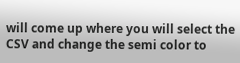will come up where you will select the CSV and change the semi color to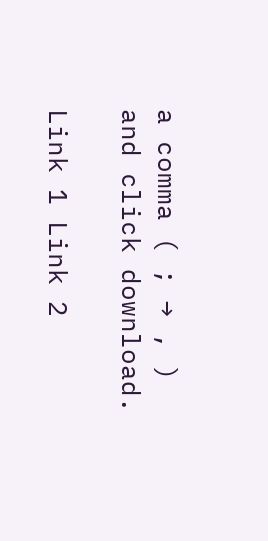a comma ( ; → , ) and click download.

Link 1 Link 2